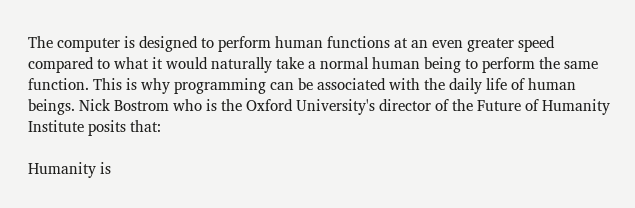The computer is designed to perform human functions at an even greater speed compared to what it would naturally take a normal human being to perform the same function. This is why programming can be associated with the daily life of human beings. Nick Bostrom who is the Oxford University's director of the Future of Humanity Institute posits that:

Humanity is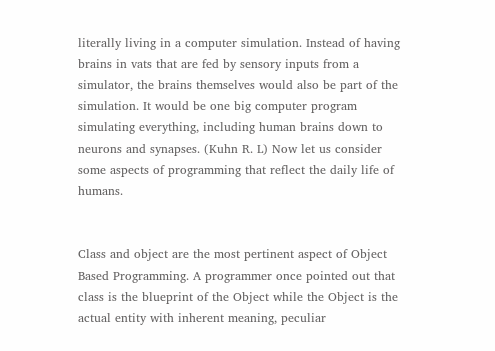literally living in a computer simulation. Instead of having brains in vats that are fed by sensory inputs from a simulator, the brains themselves would also be part of the simulation. It would be one big computer program simulating everything, including human brains down to neurons and synapses. (Kuhn R. L) Now let us consider some aspects of programming that reflect the daily life of humans.


Class and object are the most pertinent aspect of Object Based Programming. A programmer once pointed out that class is the blueprint of the Object while the Object is the actual entity with inherent meaning, peculiar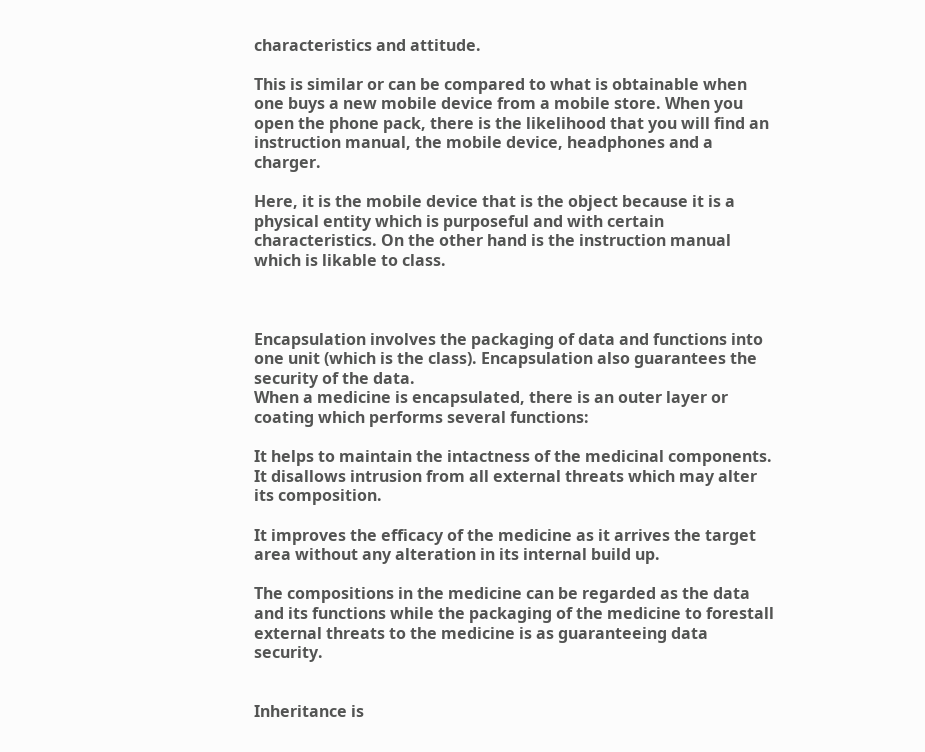characteristics and attitude.

This is similar or can be compared to what is obtainable when one buys a new mobile device from a mobile store. When you open the phone pack, there is the likelihood that you will find an instruction manual, the mobile device, headphones and a charger.

Here, it is the mobile device that is the object because it is a physical entity which is purposeful and with certain characteristics. On the other hand is the instruction manual which is likable to class.



Encapsulation involves the packaging of data and functions into one unit (which is the class). Encapsulation also guarantees the security of the data.
When a medicine is encapsulated, there is an outer layer or coating which performs several functions:

It helps to maintain the intactness of the medicinal components. It disallows intrusion from all external threats which may alter its composition.

It improves the efficacy of the medicine as it arrives the target area without any alteration in its internal build up.

The compositions in the medicine can be regarded as the data and its functions while the packaging of the medicine to forestall external threats to the medicine is as guaranteeing data security.


Inheritance is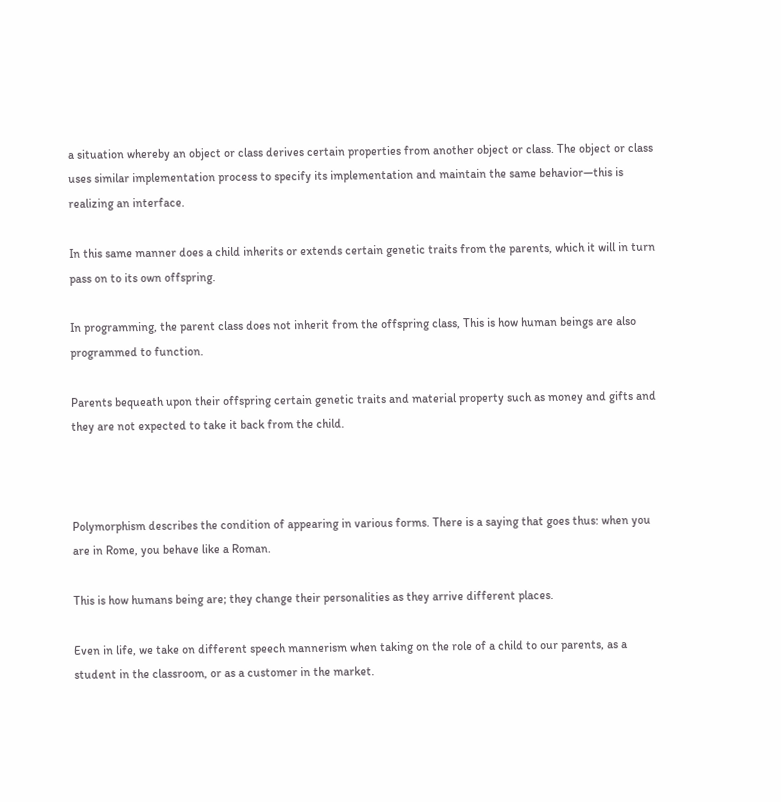a situation whereby an object or class derives certain properties from another object or class. The object or class uses similar implementation process to specify its implementation and maintain the same behavior—this is realizing an interface.

In this same manner does a child inherits or extends certain genetic traits from the parents, which it will in turn pass on to its own offspring.

In programming, the parent class does not inherit from the offspring class, This is how human beings are also programmed to function.

Parents bequeath upon their offspring certain genetic traits and material property such as money and gifts and they are not expected to take it back from the child.



Polymorphism describes the condition of appearing in various forms. There is a saying that goes thus: when you are in Rome, you behave like a Roman.

This is how humans being are; they change their personalities as they arrive different places.

Even in life, we take on different speech mannerism when taking on the role of a child to our parents, as a student in the classroom, or as a customer in the market.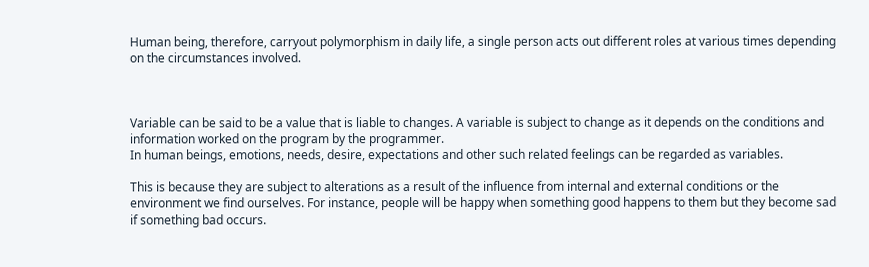Human being, therefore, carryout polymorphism in daily life, a single person acts out different roles at various times depending on the circumstances involved.



Variable can be said to be a value that is liable to changes. A variable is subject to change as it depends on the conditions and information worked on the program by the programmer.
In human beings, emotions, needs, desire, expectations and other such related feelings can be regarded as variables.

This is because they are subject to alterations as a result of the influence from internal and external conditions or the environment we find ourselves. For instance, people will be happy when something good happens to them but they become sad if something bad occurs.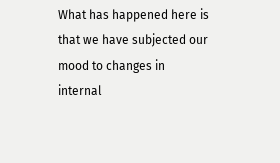What has happened here is that we have subjected our mood to changes in internal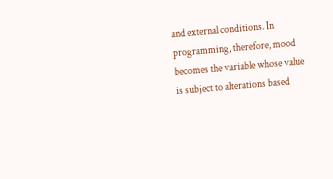and external conditions. In programming, therefore, mood becomes the variable whose value is subject to alterations based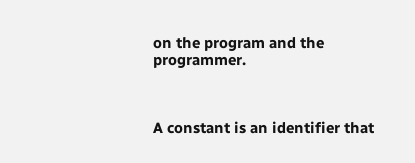on the program and the programmer.



A constant is an identifier that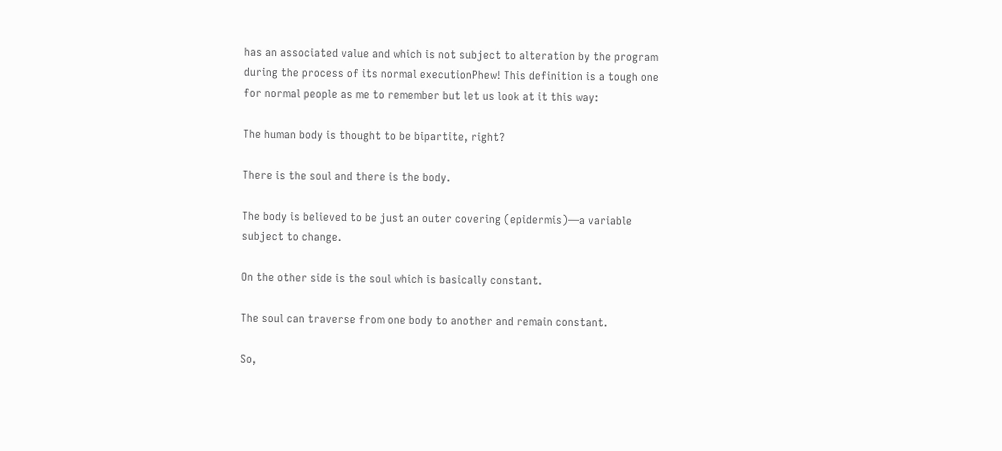has an associated value and which is not subject to alteration by the program during the process of its normal executionPhew! This definition is a tough one for normal people as me to remember but let us look at it this way:

The human body is thought to be bipartite, right?

There is the soul and there is the body.

The body is believed to be just an outer covering (epidermis)—a variable subject to change.

On the other side is the soul which is basically constant.

The soul can traverse from one body to another and remain constant.

So,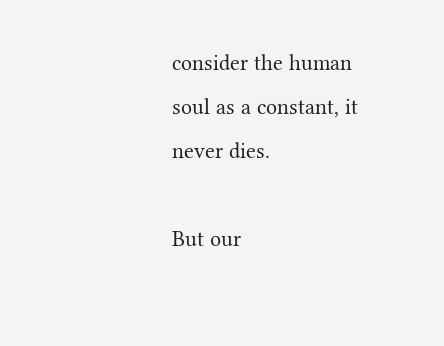consider the human soul as a constant, it never dies.

But our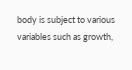body is subject to various variables such as growth,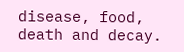disease, food, death and decay.